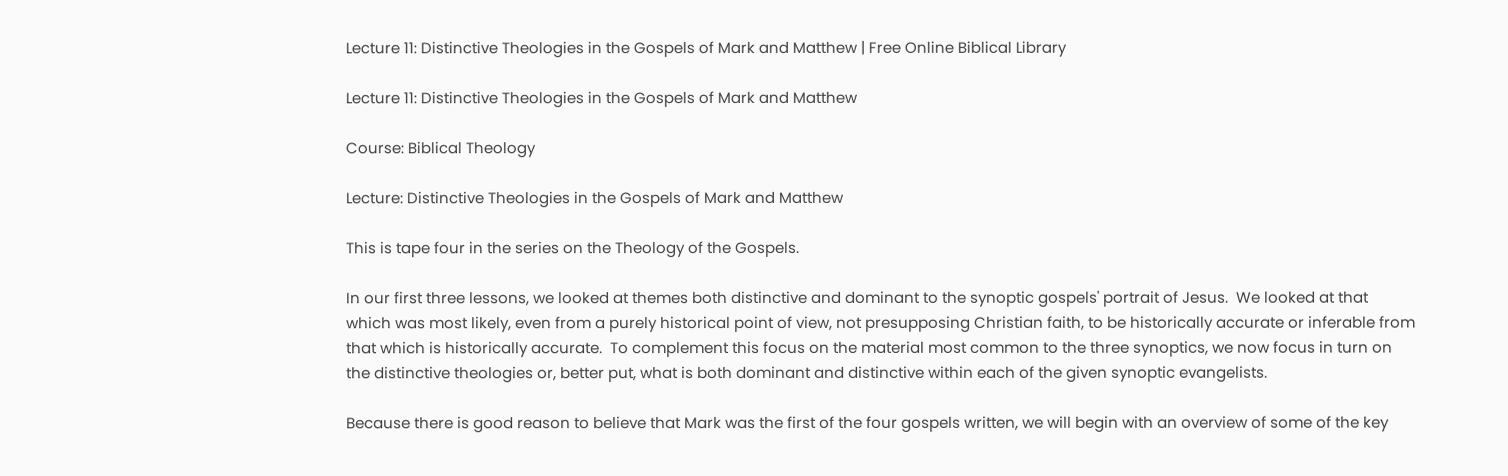Lecture 11: Distinctive Theologies in the Gospels of Mark and Matthew | Free Online Biblical Library

Lecture 11: Distinctive Theologies in the Gospels of Mark and Matthew

Course: Biblical Theology

Lecture: Distinctive Theologies in the Gospels of Mark and Matthew

This is tape four in the series on the Theology of the Gospels.

In our first three lessons, we looked at themes both distinctive and dominant to the synoptic gospels' portrait of Jesus.  We looked at that which was most likely, even from a purely historical point of view, not presupposing Christian faith, to be historically accurate or inferable from that which is historically accurate.  To complement this focus on the material most common to the three synoptics, we now focus in turn on the distinctive theologies or, better put, what is both dominant and distinctive within each of the given synoptic evangelists.

Because there is good reason to believe that Mark was the first of the four gospels written, we will begin with an overview of some of the key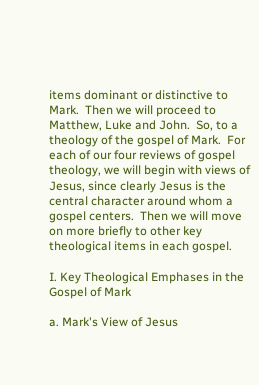items dominant or distinctive to Mark.  Then we will proceed to Matthew, Luke and John.  So, to a theology of the gospel of Mark.  For each of our four reviews of gospel theology, we will begin with views of Jesus, since clearly Jesus is the central character around whom a gospel centers.  Then we will move on more briefly to other key theological items in each gospel.

I. Key Theological Emphases in the Gospel of Mark

a. Mark's View of Jesus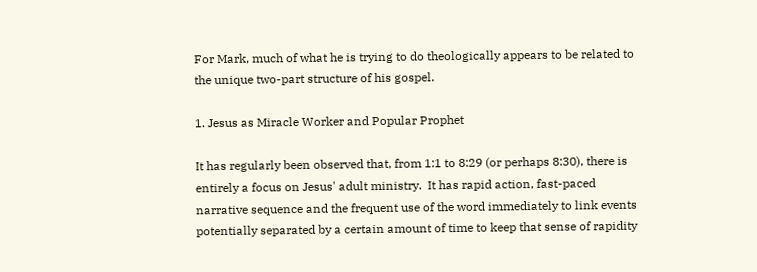For Mark, much of what he is trying to do theologically appears to be related to the unique two-part structure of his gospel.

1. Jesus as Miracle Worker and Popular Prophet

It has regularly been observed that, from 1:1 to 8:29 (or perhaps 8:30), there is entirely a focus on Jesus' adult ministry.  It has rapid action, fast-paced narrative sequence and the frequent use of the word immediately to link events potentially separated by a certain amount of time to keep that sense of rapidity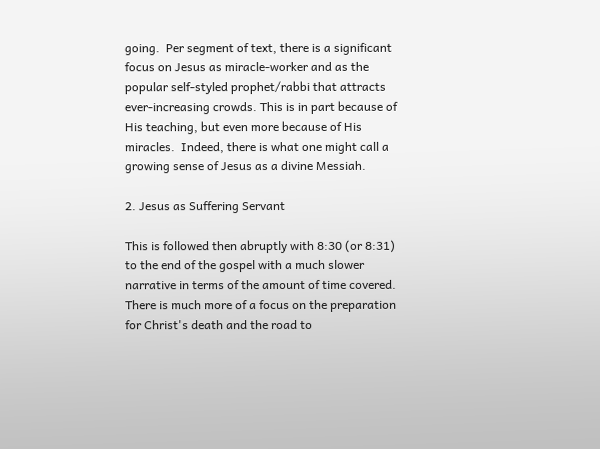going.  Per segment of text, there is a significant focus on Jesus as miracle-worker and as the popular self-styled prophet/rabbi that attracts ever-increasing crowds. This is in part because of His teaching, but even more because of His miracles.  Indeed, there is what one might call a growing sense of Jesus as a divine Messiah.

2. Jesus as Suffering Servant

This is followed then abruptly with 8:30 (or 8:31) to the end of the gospel with a much slower narrative in terms of the amount of time covered.  There is much more of a focus on the preparation for Christ's death and the road to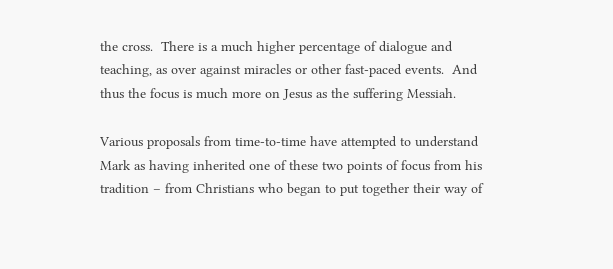the cross.  There is a much higher percentage of dialogue and teaching, as over against miracles or other fast-paced events.  And thus the focus is much more on Jesus as the suffering Messiah.

Various proposals from time-to-time have attempted to understand Mark as having inherited one of these two points of focus from his tradition – from Christians who began to put together their way of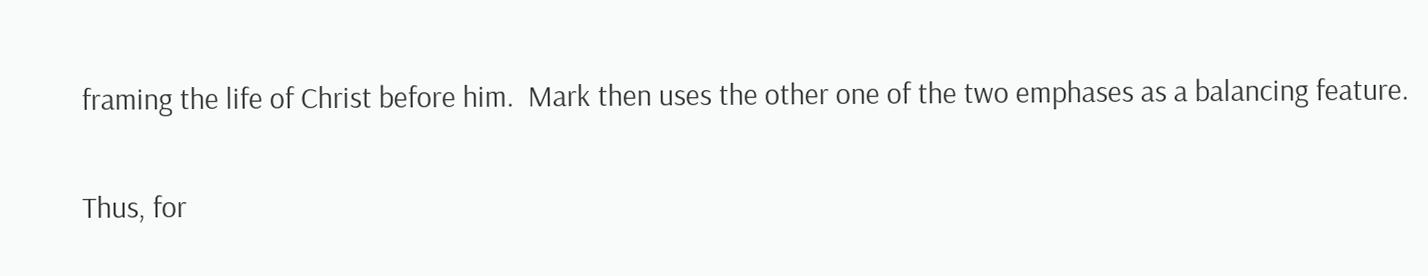framing the life of Christ before him.  Mark then uses the other one of the two emphases as a balancing feature.

Thus, for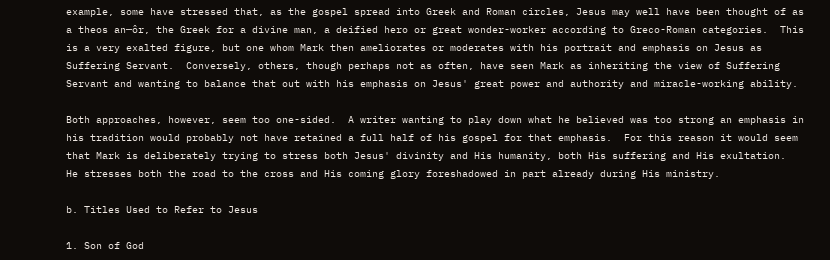example, some have stressed that, as the gospel spread into Greek and Roman circles, Jesus may well have been thought of as a theos an─ôr, the Greek for a divine man, a deified hero or great wonder-worker according to Greco-Roman categories.  This is a very exalted figure, but one whom Mark then ameliorates or moderates with his portrait and emphasis on Jesus as Suffering Servant.  Conversely, others, though perhaps not as often, have seen Mark as inheriting the view of Suffering Servant and wanting to balance that out with his emphasis on Jesus' great power and authority and miracle-working ability.

Both approaches, however, seem too one-sided.  A writer wanting to play down what he believed was too strong an emphasis in his tradition would probably not have retained a full half of his gospel for that emphasis.  For this reason it would seem that Mark is deliberately trying to stress both Jesus' divinity and His humanity, both His suffering and His exultation.  He stresses both the road to the cross and His coming glory foreshadowed in part already during His ministry.

b. Titles Used to Refer to Jesus

1. Son of God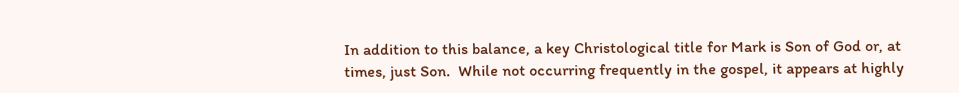In addition to this balance, a key Christological title for Mark is Son of God or, at times, just Son.  While not occurring frequently in the gospel, it appears at highly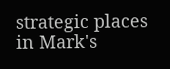strategic places in Mark's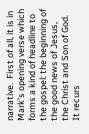narrative.  First of all, it is in Mark's opening verse which forms a kind of headline to the gospel: the beginning of the good news of Jesus, the Christ and Son of God.  It recurs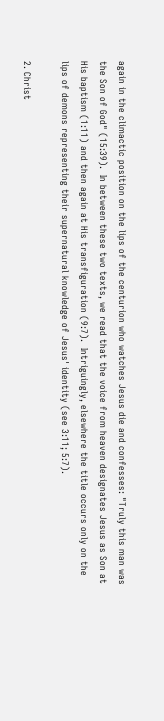again in the climactic position on the lips of the centurion who watches Jesus die and confesses: "Truly this man was the Son of God" (15:39).  In between these two texts, we read that the voice from heaven designates Jesus as Son at His baptism (1:11) and then again at His transfiguration (9:7).  Intriguingly, elsewhere the title occurs only on the lips of demons representing their supernatural knowledge of Jesus' identity (see 3:11; 5:7).

2. Christ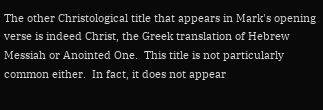The other Christological title that appears in Mark's opening verse is indeed Christ, the Greek translation of Hebrew Messiah or Anointed One.  This title is not particularly common either.  In fact, it does not appear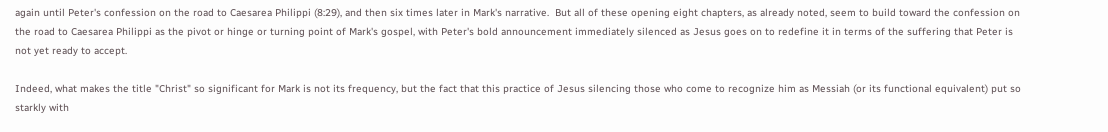again until Peter's confession on the road to Caesarea Philippi (8:29), and then six times later in Mark's narrative.  But all of these opening eight chapters, as already noted, seem to build toward the confession on the road to Caesarea Philippi as the pivot or hinge or turning point of Mark's gospel, with Peter's bold announcement immediately silenced as Jesus goes on to redefine it in terms of the suffering that Peter is not yet ready to accept.

Indeed, what makes the title "Christ" so significant for Mark is not its frequency, but the fact that this practice of Jesus silencing those who come to recognize him as Messiah (or its functional equivalent) put so starkly with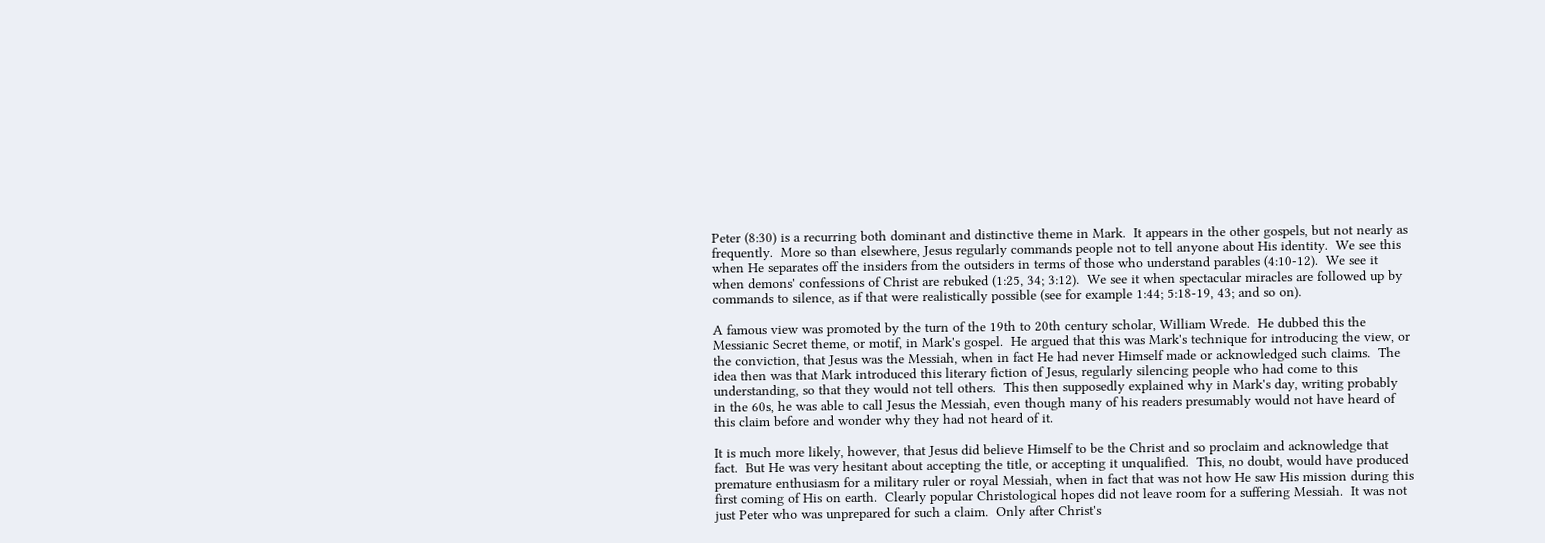Peter (8:30) is a recurring both dominant and distinctive theme in Mark.  It appears in the other gospels, but not nearly as frequently.  More so than elsewhere, Jesus regularly commands people not to tell anyone about His identity.  We see this when He separates off the insiders from the outsiders in terms of those who understand parables (4:10-12).  We see it when demons' confessions of Christ are rebuked (1:25, 34; 3:12).  We see it when spectacular miracles are followed up by commands to silence, as if that were realistically possible (see for example 1:44; 5:18-19, 43; and so on).

A famous view was promoted by the turn of the 19th to 20th century scholar, William Wrede.  He dubbed this the Messianic Secret theme, or motif, in Mark's gospel.  He argued that this was Mark's technique for introducing the view, or the conviction, that Jesus was the Messiah, when in fact He had never Himself made or acknowledged such claims.  The idea then was that Mark introduced this literary fiction of Jesus, regularly silencing people who had come to this understanding, so that they would not tell others.  This then supposedly explained why in Mark's day, writing probably in the 60s, he was able to call Jesus the Messiah, even though many of his readers presumably would not have heard of this claim before and wonder why they had not heard of it.

It is much more likely, however, that Jesus did believe Himself to be the Christ and so proclaim and acknowledge that fact.  But He was very hesitant about accepting the title, or accepting it unqualified.  This, no doubt, would have produced premature enthusiasm for a military ruler or royal Messiah, when in fact that was not how He saw His mission during this first coming of His on earth.  Clearly popular Christological hopes did not leave room for a suffering Messiah.  It was not just Peter who was unprepared for such a claim.  Only after Christ's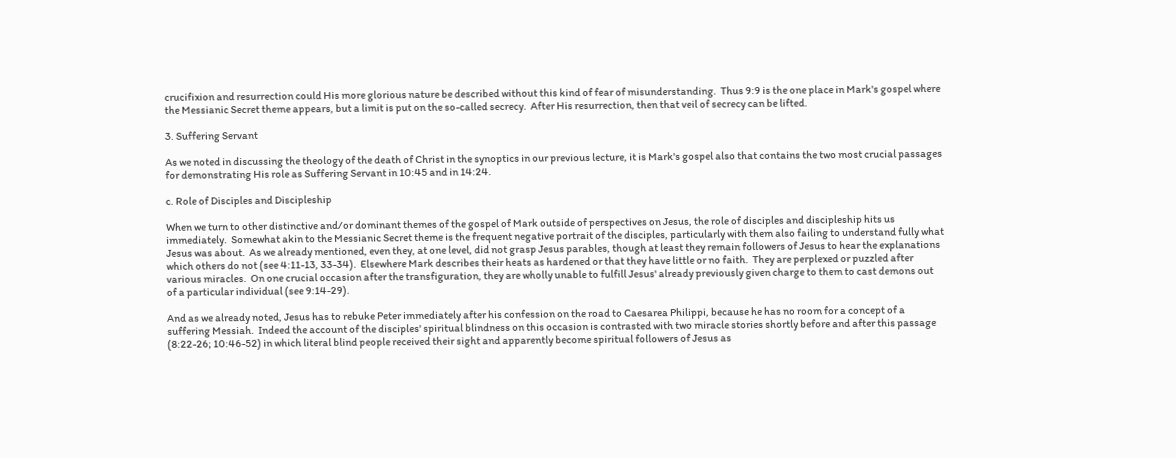crucifixion and resurrection could His more glorious nature be described without this kind of fear of misunderstanding.  Thus 9:9 is the one place in Mark's gospel where the Messianic Secret theme appears, but a limit is put on the so-called secrecy.  After His resurrection, then that veil of secrecy can be lifted.

3. Suffering Servant

As we noted in discussing the theology of the death of Christ in the synoptics in our previous lecture, it is Mark's gospel also that contains the two most crucial passages for demonstrating His role as Suffering Servant in 10:45 and in 14:24.

c. Role of Disciples and Discipleship

When we turn to other distinctive and/or dominant themes of the gospel of Mark outside of perspectives on Jesus, the role of disciples and discipleship hits us immediately.  Somewhat akin to the Messianic Secret theme is the frequent negative portrait of the disciples, particularly with them also failing to understand fully what Jesus was about.  As we already mentioned, even they, at one level, did not grasp Jesus parables, though at least they remain followers of Jesus to hear the explanations which others do not (see 4:11-13, 33-34).  Elsewhere Mark describes their heats as hardened or that they have little or no faith.  They are perplexed or puzzled after various miracles.  On one crucial occasion after the transfiguration, they are wholly unable to fulfill Jesus' already previously given charge to them to cast demons out of a particular individual (see 9:14-29).

And as we already noted, Jesus has to rebuke Peter immediately after his confession on the road to Caesarea Philippi, because he has no room for a concept of a suffering Messiah.  Indeed the account of the disciples' spiritual blindness on this occasion is contrasted with two miracle stories shortly before and after this passage (8:22-26; 10:46-52) in which literal blind people received their sight and apparently become spiritual followers of Jesus as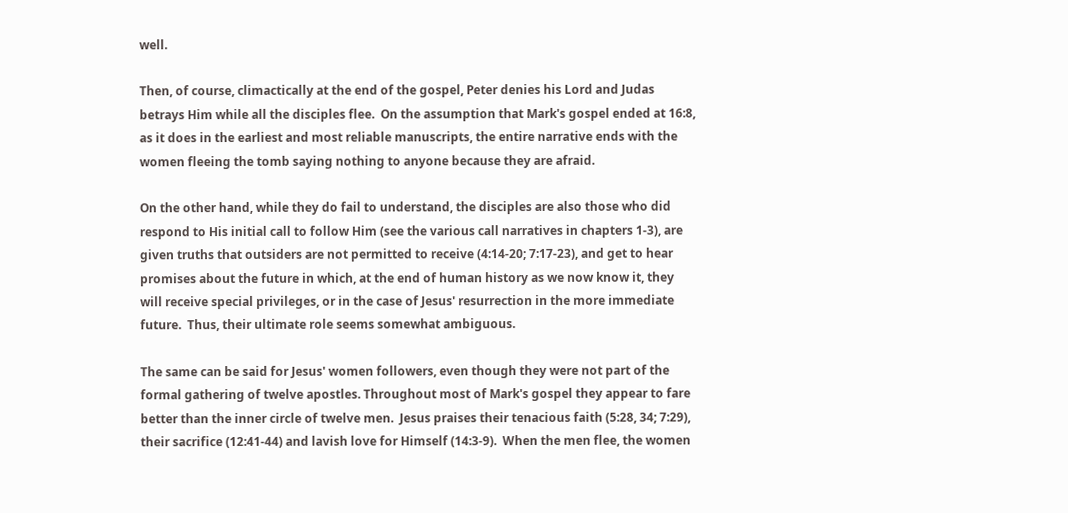well.

Then, of course, climactically at the end of the gospel, Peter denies his Lord and Judas betrays Him while all the disciples flee.  On the assumption that Mark's gospel ended at 16:8, as it does in the earliest and most reliable manuscripts, the entire narrative ends with the women fleeing the tomb saying nothing to anyone because they are afraid.

On the other hand, while they do fail to understand, the disciples are also those who did respond to His initial call to follow Him (see the various call narratives in chapters 1-3), are given truths that outsiders are not permitted to receive (4:14-20; 7:17-23), and get to hear promises about the future in which, at the end of human history as we now know it, they will receive special privileges, or in the case of Jesus' resurrection in the more immediate future.  Thus, their ultimate role seems somewhat ambiguous.

The same can be said for Jesus' women followers, even though they were not part of the formal gathering of twelve apostles. Throughout most of Mark's gospel they appear to fare better than the inner circle of twelve men.  Jesus praises their tenacious faith (5:28, 34; 7:29), their sacrifice (12:41-44) and lavish love for Himself (14:3-9).  When the men flee, the women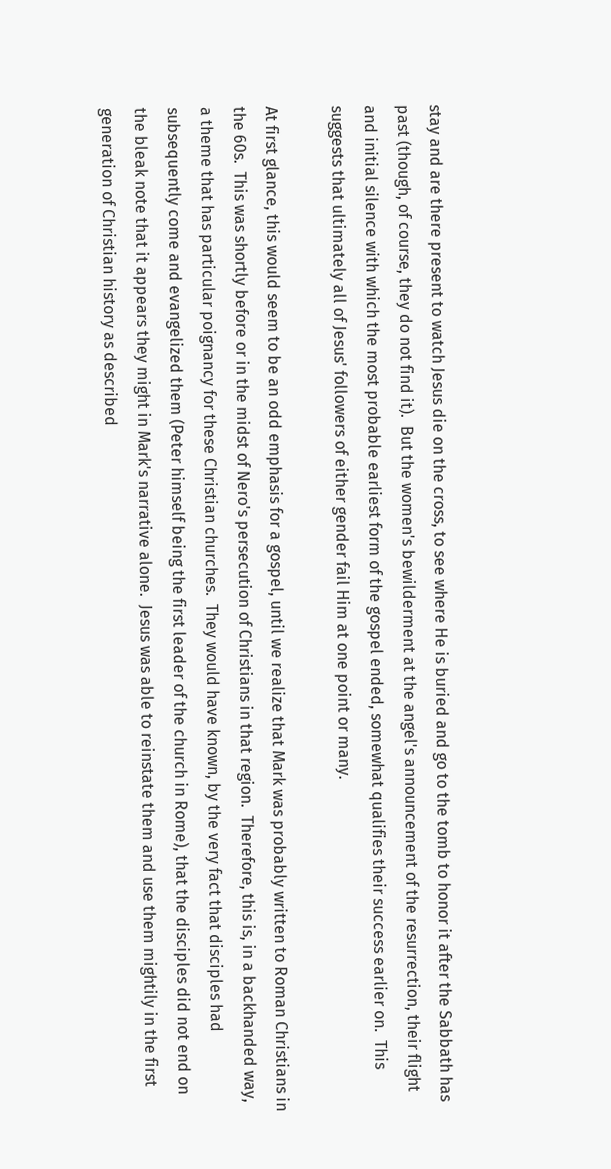stay and are there present to watch Jesus die on the cross, to see where He is buried and go to the tomb to honor it after the Sabbath has past (though, of course, they do not find it).  But the women's bewilderment at the angel's announcement of the resurrection, their flight and initial silence with which the most probable earliest form of the gospel ended, somewhat qualifies their success earlier on.  This suggests that ultimately all of Jesus' followers of either gender fail Him at one point or many.

At first glance, this would seem to be an odd emphasis for a gospel, until we realize that Mark was probably written to Roman Christians in the 60s.  This was shortly before or in the midst of Nero's persecution of Christians in that region.  Therefore, this is, in a backhanded way, a theme that has particular poignancy for these Christian churches.  They would have known, by the very fact that disciples had subsequently come and evangelized them (Peter himself being the first leader of the church in Rome), that the disciples did not end on the bleak note that it appears they might in Mark's narrative alone.  Jesus was able to reinstate them and use them mightily in the first generation of Christian history as described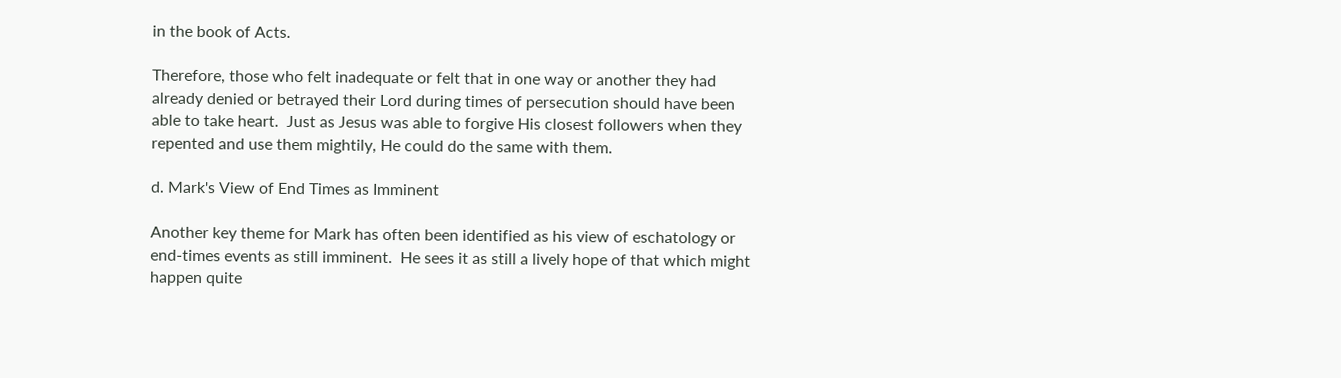in the book of Acts.

Therefore, those who felt inadequate or felt that in one way or another they had already denied or betrayed their Lord during times of persecution should have been able to take heart.  Just as Jesus was able to forgive His closest followers when they repented and use them mightily, He could do the same with them.

d. Mark's View of End Times as Imminent

Another key theme for Mark has often been identified as his view of eschatology or end-times events as still imminent.  He sees it as still a lively hope of that which might happen quite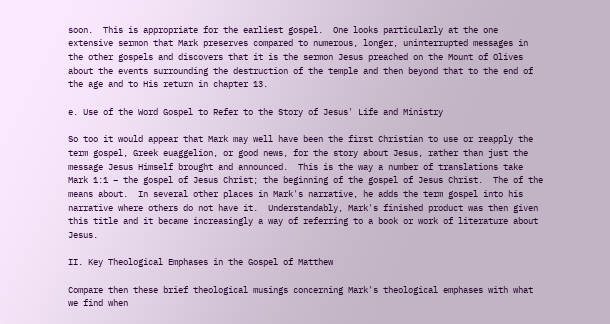soon.  This is appropriate for the earliest gospel.  One looks particularly at the one extensive sermon that Mark preserves compared to numerous, longer, uninterrupted messages in the other gospels and discovers that it is the sermon Jesus preached on the Mount of Olives about the events surrounding the destruction of the temple and then beyond that to the end of the age and to His return in chapter 13.

e. Use of the Word Gospel to Refer to the Story of Jesus' Life and Ministry

So too it would appear that Mark may well have been the first Christian to use or reapply the term gospel, Greek euaggelion, or good news, for the story about Jesus, rather than just the message Jesus Himself brought and announced.  This is the way a number of translations take Mark 1:1 – the gospel of Jesus Christ; the beginning of the gospel of Jesus Christ.  The of the means about.  In several other places in Mark's narrative, he adds the term gospel into his narrative where others do not have it.  Understandably, Mark's finished product was then given this title and it became increasingly a way of referring to a book or work of literature about Jesus.

II. Key Theological Emphases in the Gospel of Matthew

Compare then these brief theological musings concerning Mark's theological emphases with what we find when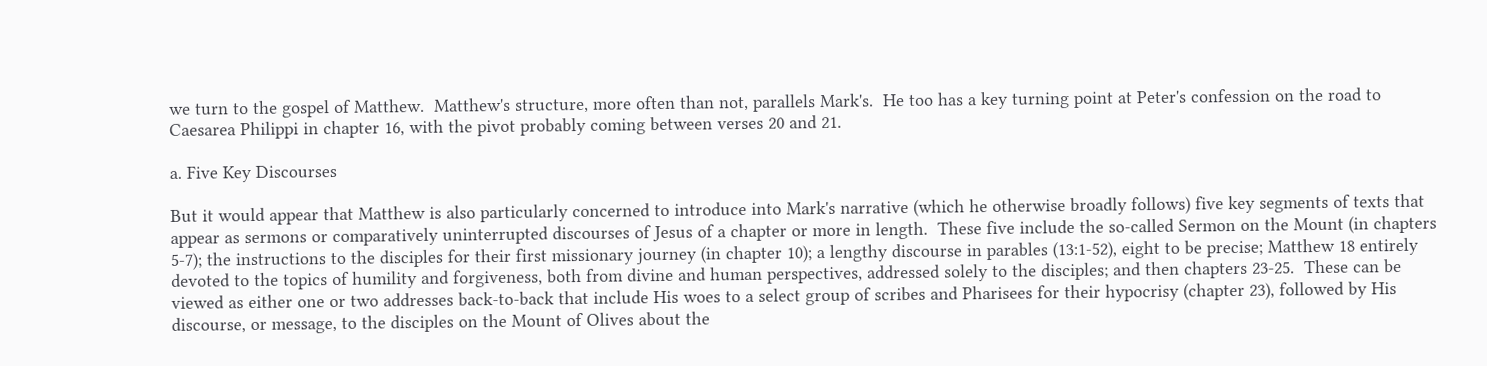we turn to the gospel of Matthew.  Matthew's structure, more often than not, parallels Mark's.  He too has a key turning point at Peter's confession on the road to Caesarea Philippi in chapter 16, with the pivot probably coming between verses 20 and 21.

a. Five Key Discourses

But it would appear that Matthew is also particularly concerned to introduce into Mark's narrative (which he otherwise broadly follows) five key segments of texts that appear as sermons or comparatively uninterrupted discourses of Jesus of a chapter or more in length.  These five include the so-called Sermon on the Mount (in chapters 5-7); the instructions to the disciples for their first missionary journey (in chapter 10); a lengthy discourse in parables (13:1-52), eight to be precise; Matthew 18 entirely devoted to the topics of humility and forgiveness, both from divine and human perspectives, addressed solely to the disciples; and then chapters 23-25.  These can be viewed as either one or two addresses back-to-back that include His woes to a select group of scribes and Pharisees for their hypocrisy (chapter 23), followed by His discourse, or message, to the disciples on the Mount of Olives about the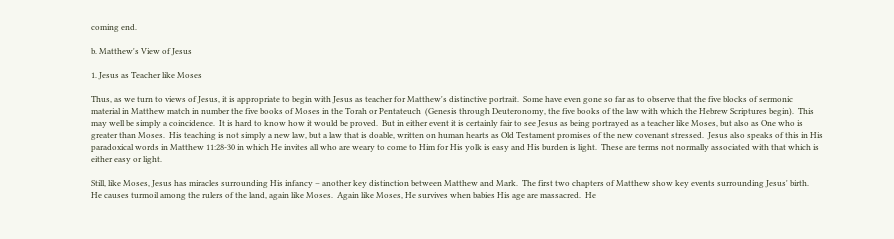coming end.

b. Matthew's View of Jesus

1. Jesus as Teacher like Moses

Thus, as we turn to views of Jesus, it is appropriate to begin with Jesus as teacher for Matthew's distinctive portrait.  Some have even gone so far as to observe that the five blocks of sermonic material in Matthew match in number the five books of Moses in the Torah or Pentateuch  (Genesis through Deuteronomy, the five books of the law with which the Hebrew Scriptures begin).  This may well be simply a coincidence.  It is hard to know how it would be proved.  But in either event it is certainly fair to see Jesus as being portrayed as a teacher like Moses, but also as One who is greater than Moses.  His teaching is not simply a new law, but a law that is doable, written on human hearts as Old Testament promises of the new covenant stressed.  Jesus also speaks of this in His paradoxical words in Matthew 11:28-30 in which He invites all who are weary to come to Him for His yolk is easy and His burden is light.  These are terms not normally associated with that which is either easy or light.

Still, like Moses, Jesus has miracles surrounding His infancy – another key distinction between Matthew and Mark.  The first two chapters of Matthew show key events surrounding Jesus' birth.  He causes turmoil among the rulers of the land, again like Moses.  Again like Moses, He survives when babies His age are massacred.  He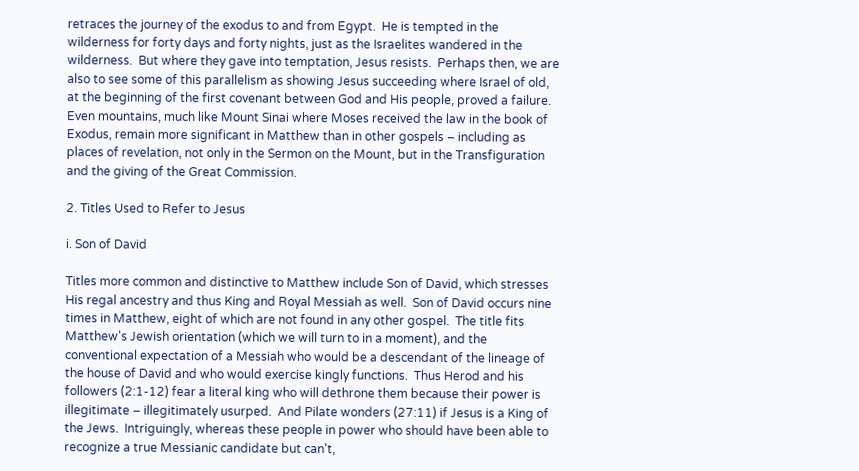retraces the journey of the exodus to and from Egypt.  He is tempted in the wilderness for forty days and forty nights, just as the Israelites wandered in the wilderness.  But where they gave into temptation, Jesus resists.  Perhaps then, we are also to see some of this parallelism as showing Jesus succeeding where Israel of old, at the beginning of the first covenant between God and His people, proved a failure.  Even mountains, much like Mount Sinai where Moses received the law in the book of Exodus, remain more significant in Matthew than in other gospels – including as places of revelation, not only in the Sermon on the Mount, but in the Transfiguration and the giving of the Great Commission.

2. Titles Used to Refer to Jesus

i. Son of David

Titles more common and distinctive to Matthew include Son of David, which stresses His regal ancestry and thus King and Royal Messiah as well.  Son of David occurs nine times in Matthew, eight of which are not found in any other gospel.  The title fits Matthew's Jewish orientation (which we will turn to in a moment), and the conventional expectation of a Messiah who would be a descendant of the lineage of the house of David and who would exercise kingly functions.  Thus Herod and his followers (2:1-12) fear a literal king who will dethrone them because their power is illegitimate – illegitimately usurped.  And Pilate wonders (27:11) if Jesus is a King of the Jews.  Intriguingly, whereas these people in power who should have been able to recognize a true Messianic candidate but can't,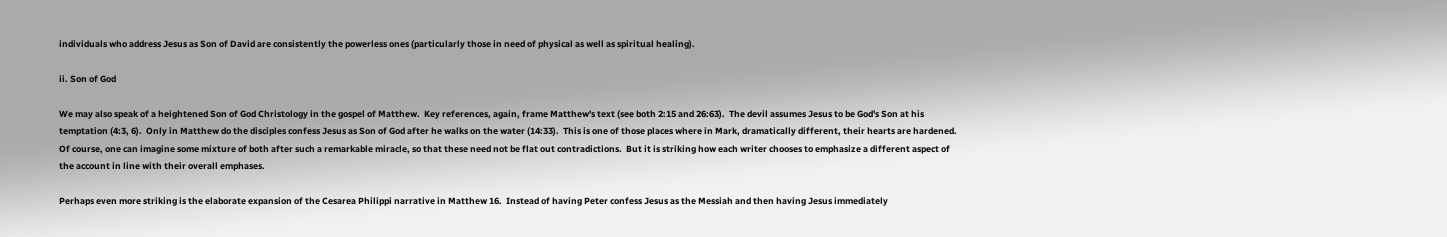individuals who address Jesus as Son of David are consistently the powerless ones (particularly those in need of physical as well as spiritual healing).

ii. Son of God

We may also speak of a heightened Son of God Christology in the gospel of Matthew.  Key references, again, frame Matthew's text (see both 2:15 and 26:63).  The devil assumes Jesus to be God's Son at his temptation (4:3, 6).  Only in Matthew do the disciples confess Jesus as Son of God after he walks on the water (14:33).  This is one of those places where in Mark, dramatically different, their hearts are hardened.  Of course, one can imagine some mixture of both after such a remarkable miracle, so that these need not be flat out contradictions.  But it is striking how each writer chooses to emphasize a different aspect of the account in line with their overall emphases.

Perhaps even more striking is the elaborate expansion of the Cesarea Philippi narrative in Matthew 16.  Instead of having Peter confess Jesus as the Messiah and then having Jesus immediately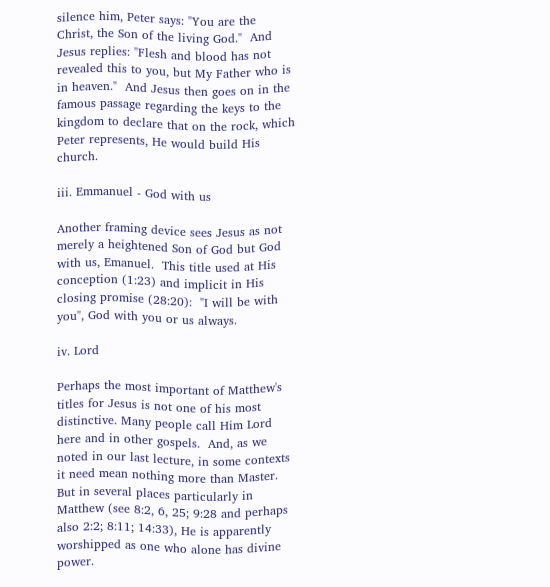silence him, Peter says: "You are the Christ, the Son of the living God."  And Jesus replies: "Flesh and blood has not revealed this to you, but My Father who is in heaven."  And Jesus then goes on in the famous passage regarding the keys to the kingdom to declare that on the rock, which Peter represents, He would build His church.

iii. Emmanuel - God with us

Another framing device sees Jesus as not merely a heightened Son of God but God with us, Emanuel.  This title used at His conception (1:23) and implicit in His closing promise (28:20):  "I will be with you", God with you or us always.

iv. Lord

Perhaps the most important of Matthew's titles for Jesus is not one of his most distinctive. Many people call Him Lord here and in other gospels.  And, as we noted in our last lecture, in some contexts it need mean nothing more than Master.  But in several places particularly in Matthew (see 8:2, 6, 25; 9:28 and perhaps also 2:2; 8:11; 14:33), He is apparently worshipped as one who alone has divine power.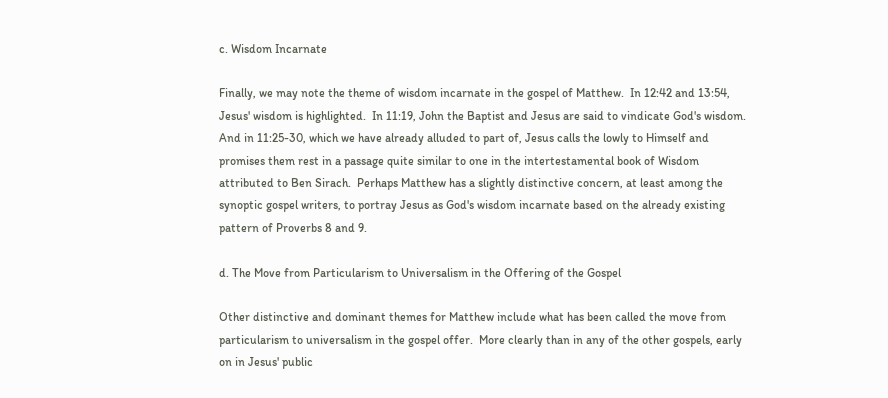c. Wisdom Incarnate

Finally, we may note the theme of wisdom incarnate in the gospel of Matthew.  In 12:42 and 13:54, Jesus' wisdom is highlighted.  In 11:19, John the Baptist and Jesus are said to vindicate God's wisdom.  And in 11:25-30, which we have already alluded to part of, Jesus calls the lowly to Himself and promises them rest in a passage quite similar to one in the intertestamental book of Wisdom attributed to Ben Sirach.  Perhaps Matthew has a slightly distinctive concern, at least among the synoptic gospel writers, to portray Jesus as God's wisdom incarnate based on the already existing pattern of Proverbs 8 and 9.

d. The Move from Particularism to Universalism in the Offering of the Gospel

Other distinctive and dominant themes for Matthew include what has been called the move from particularism to universalism in the gospel offer.  More clearly than in any of the other gospels, early on in Jesus' public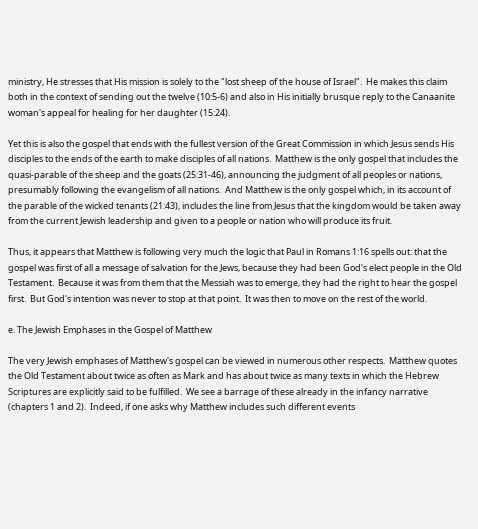ministry, He stresses that His mission is solely to the "lost sheep of the house of Israel".  He makes this claim both in the context of sending out the twelve (10:5-6) and also in His initially brusque reply to the Canaanite woman's appeal for healing for her daughter (15:24).

Yet this is also the gospel that ends with the fullest version of the Great Commission in which Jesus sends His disciples to the ends of the earth to make disciples of all nations.  Matthew is the only gospel that includes the quasi-parable of the sheep and the goats (25:31-46), announcing the judgment of all peoples or nations, presumably following the evangelism of all nations.  And Matthew is the only gospel which, in its account of the parable of the wicked tenants (21:43), includes the line from Jesus that the kingdom would be taken away from the current Jewish leadership and given to a people or nation who will produce its fruit.

Thus, it appears that Matthew is following very much the logic that Paul in Romans 1:16 spells out: that the gospel was first of all a message of salvation for the Jews, because they had been God's elect people in the Old Testament.  Because it was from them that the Messiah was to emerge, they had the right to hear the gospel first.  But God's intention was never to stop at that point.  It was then to move on the rest of the world.

e. The Jewish Emphases in the Gospel of Matthew

The very Jewish emphases of Matthew's gospel can be viewed in numerous other respects.  Matthew quotes the Old Testament about twice as often as Mark and has about twice as many texts in which the Hebrew Scriptures are explicitly said to be fulfilled.  We see a barrage of these already in the infancy narrative (chapters 1 and 2).  Indeed, if one asks why Matthew includes such different events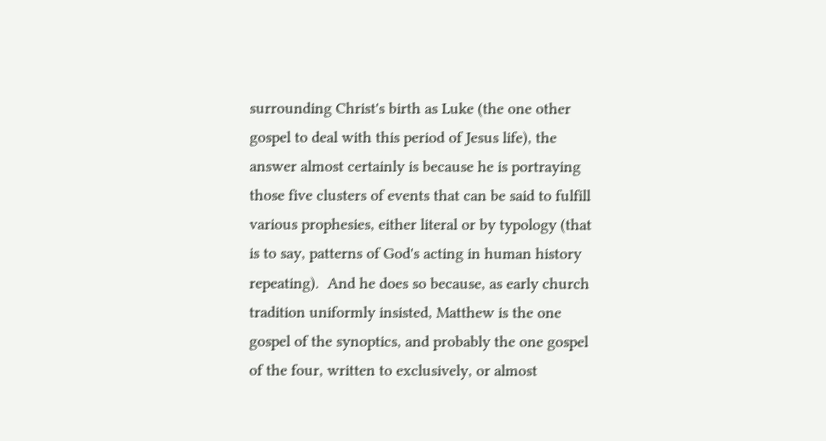surrounding Christ's birth as Luke (the one other gospel to deal with this period of Jesus life), the answer almost certainly is because he is portraying those five clusters of events that can be said to fulfill various prophesies, either literal or by typology (that is to say, patterns of God's acting in human history repeating).  And he does so because, as early church tradition uniformly insisted, Matthew is the one gospel of the synoptics, and probably the one gospel of the four, written to exclusively, or almost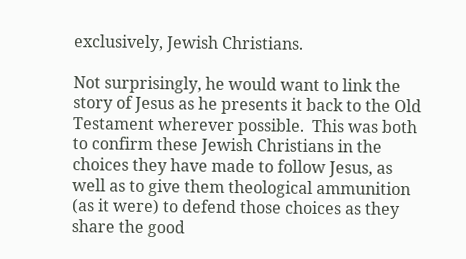exclusively, Jewish Christians.

Not surprisingly, he would want to link the story of Jesus as he presents it back to the Old Testament wherever possible.  This was both to confirm these Jewish Christians in the choices they have made to follow Jesus, as well as to give them theological ammunition (as it were) to defend those choices as they share the good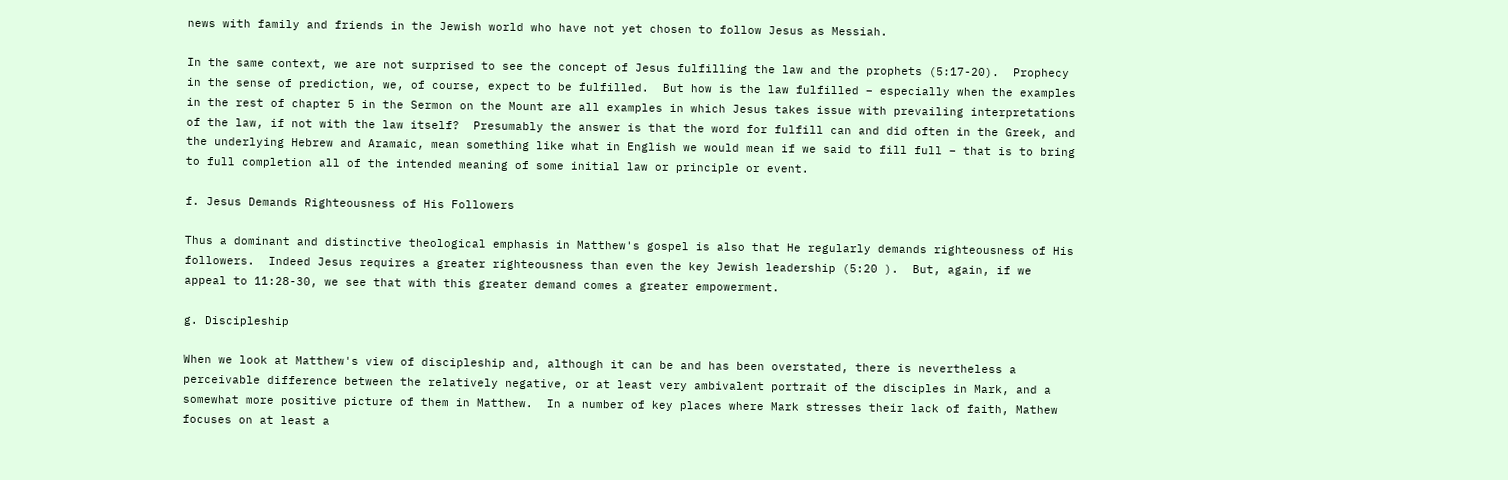news with family and friends in the Jewish world who have not yet chosen to follow Jesus as Messiah.

In the same context, we are not surprised to see the concept of Jesus fulfilling the law and the prophets (5:17-20).  Prophecy in the sense of prediction, we, of course, expect to be fulfilled.  But how is the law fulfilled – especially when the examples in the rest of chapter 5 in the Sermon on the Mount are all examples in which Jesus takes issue with prevailing interpretations of the law, if not with the law itself?  Presumably the answer is that the word for fulfill can and did often in the Greek, and the underlying Hebrew and Aramaic, mean something like what in English we would mean if we said to fill full – that is to bring to full completion all of the intended meaning of some initial law or principle or event.

f. Jesus Demands Righteousness of His Followers

Thus a dominant and distinctive theological emphasis in Matthew's gospel is also that He regularly demands righteousness of His followers.  Indeed Jesus requires a greater righteousness than even the key Jewish leadership (5:20 ).  But, again, if we appeal to 11:28-30, we see that with this greater demand comes a greater empowerment.

g. Discipleship

When we look at Matthew's view of discipleship and, although it can be and has been overstated, there is nevertheless a perceivable difference between the relatively negative, or at least very ambivalent portrait of the disciples in Mark, and a somewhat more positive picture of them in Matthew.  In a number of key places where Mark stresses their lack of faith, Mathew focuses on at least a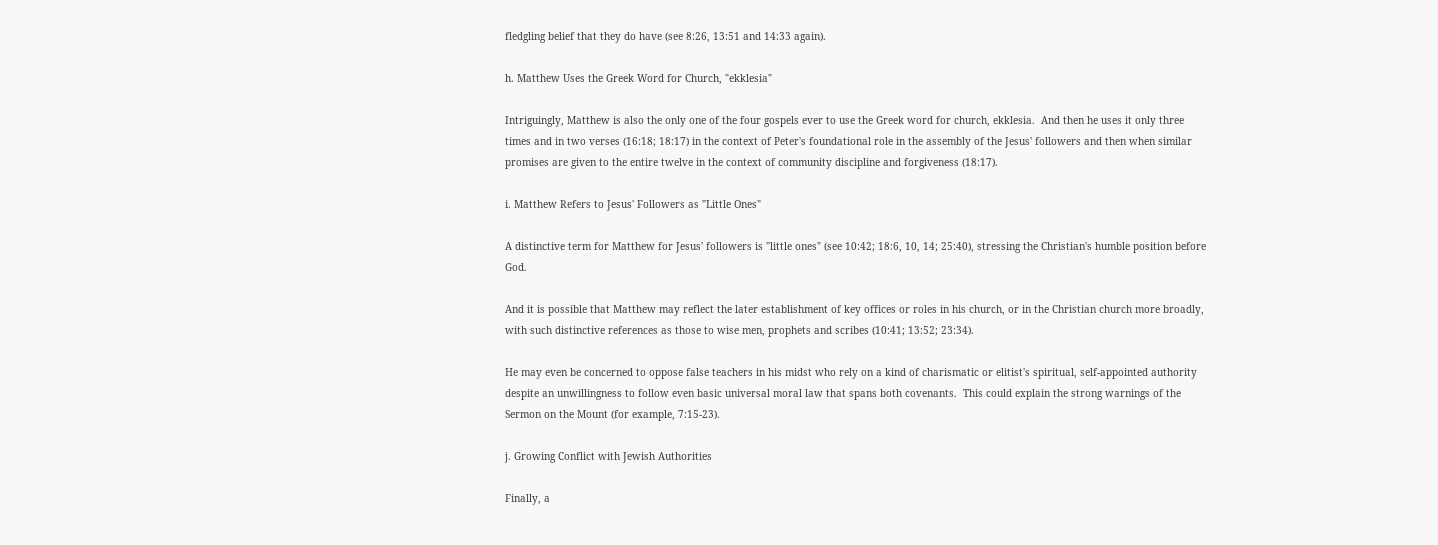fledgling belief that they do have (see 8:26, 13:51 and 14:33 again).

h. Matthew Uses the Greek Word for Church, "ekklesia"

Intriguingly, Matthew is also the only one of the four gospels ever to use the Greek word for church, ekklesia.  And then he uses it only three times and in two verses (16:18; 18:17) in the context of Peter's foundational role in the assembly of the Jesus' followers and then when similar promises are given to the entire twelve in the context of community discipline and forgiveness (18:17).

i. Matthew Refers to Jesus' Followers as "Little Ones"

A distinctive term for Matthew for Jesus' followers is "little ones" (see 10:42; 18:6, 10, 14; 25:40), stressing the Christian's humble position before God.

And it is possible that Matthew may reflect the later establishment of key offices or roles in his church, or in the Christian church more broadly, with such distinctive references as those to wise men, prophets and scribes (10:41; 13:52; 23:34).

He may even be concerned to oppose false teachers in his midst who rely on a kind of charismatic or elitist's spiritual, self-appointed authority despite an unwillingness to follow even basic universal moral law that spans both covenants.  This could explain the strong warnings of the Sermon on the Mount (for example, 7:15-23).

j. Growing Conflict with Jewish Authorities

Finally, a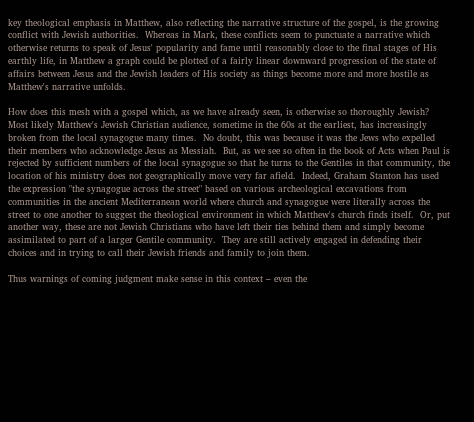key theological emphasis in Matthew, also reflecting the narrative structure of the gospel, is the growing conflict with Jewish authorities.  Whereas in Mark, these conflicts seem to punctuate a narrative which otherwise returns to speak of Jesus' popularity and fame until reasonably close to the final stages of His earthly life, in Matthew a graph could be plotted of a fairly linear downward progression of the state of affairs between Jesus and the Jewish leaders of His society as things become more and more hostile as Matthew's narrative unfolds.

How does this mesh with a gospel which, as we have already seen, is otherwise so thoroughly Jewish?  Most likely Matthew's Jewish Christian audience, sometime in the 60s at the earliest, has increasingly broken from the local synagogue many times.  No doubt, this was because it was the Jews who expelled their members who acknowledge Jesus as Messiah.  But, as we see so often in the book of Acts when Paul is rejected by sufficient numbers of the local synagogue so that he turns to the Gentiles in that community, the location of his ministry does not geographically move very far afield.  Indeed, Graham Stanton has used the expression "the synagogue across the street" based on various archeological excavations from communities in the ancient Mediterranean world where church and synagogue were literally across the street to one another to suggest the theological environment in which Matthew's church finds itself.  Or, put another way, these are not Jewish Christians who have left their ties behind them and simply become assimilated to part of a larger Gentile community.  They are still actively engaged in defending their choices and in trying to call their Jewish friends and family to join them.

Thus warnings of coming judgment make sense in this context – even the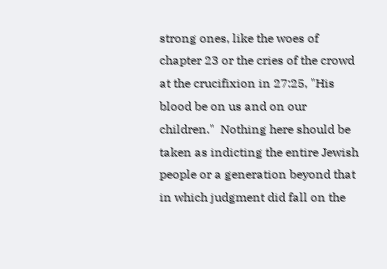strong ones, like the woes of chapter 23 or the cries of the crowd at the crucifixion in 27:25, "His blood be on us and on our children."  Nothing here should be taken as indicting the entire Jewish people or a generation beyond that in which judgment did fall on the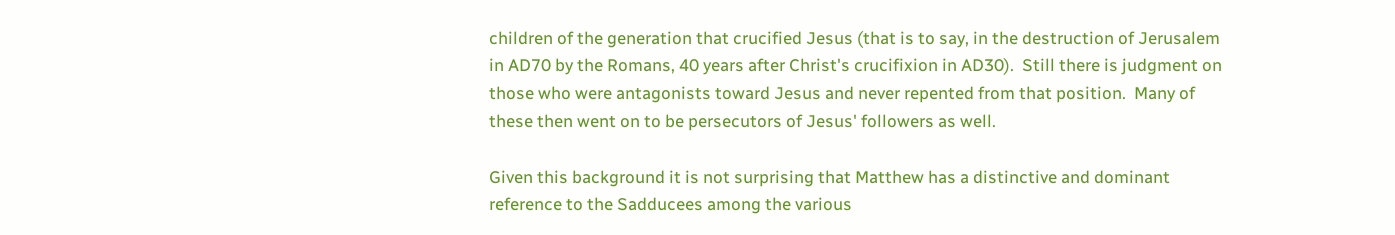children of the generation that crucified Jesus (that is to say, in the destruction of Jerusalem in AD70 by the Romans, 40 years after Christ's crucifixion in AD30).  Still there is judgment on those who were antagonists toward Jesus and never repented from that position.  Many of these then went on to be persecutors of Jesus' followers as well.

Given this background it is not surprising that Matthew has a distinctive and dominant reference to the Sadducees among the various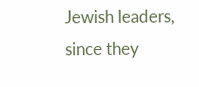Jewish leaders, since they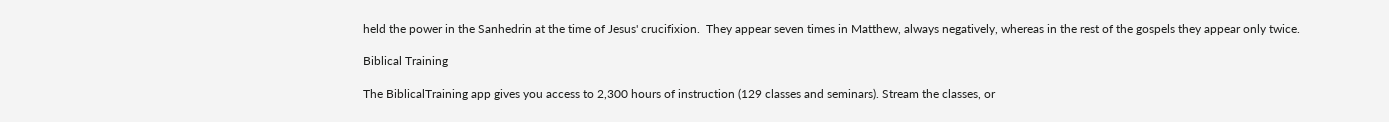held the power in the Sanhedrin at the time of Jesus' crucifixion.  They appear seven times in Matthew, always negatively, whereas in the rest of the gospels they appear only twice.

Biblical Training

The BiblicalTraining app gives you access to 2,300 hours of instruction (129 classes and seminars). Stream the classes, or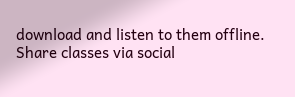download and listen to them offline. Share classes via social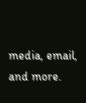media, email, and more.